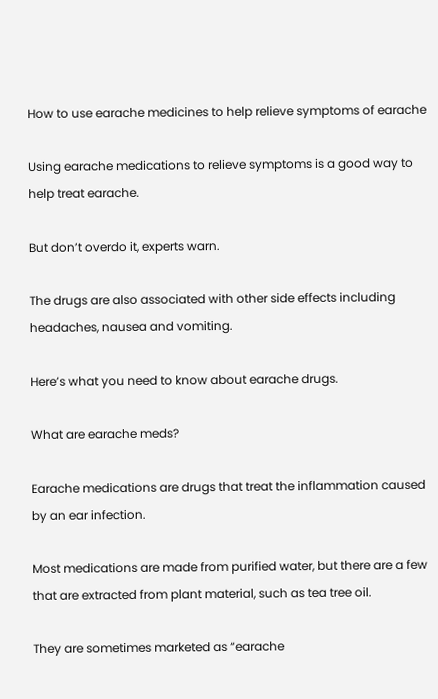How to use earache medicines to help relieve symptoms of earache

Using earache medications to relieve symptoms is a good way to help treat earache.

But don’t overdo it, experts warn.

The drugs are also associated with other side effects including headaches, nausea and vomiting.

Here’s what you need to know about earache drugs.

What are earache meds?

Earache medications are drugs that treat the inflammation caused by an ear infection.

Most medications are made from purified water, but there are a few that are extracted from plant material, such as tea tree oil.

They are sometimes marketed as “earache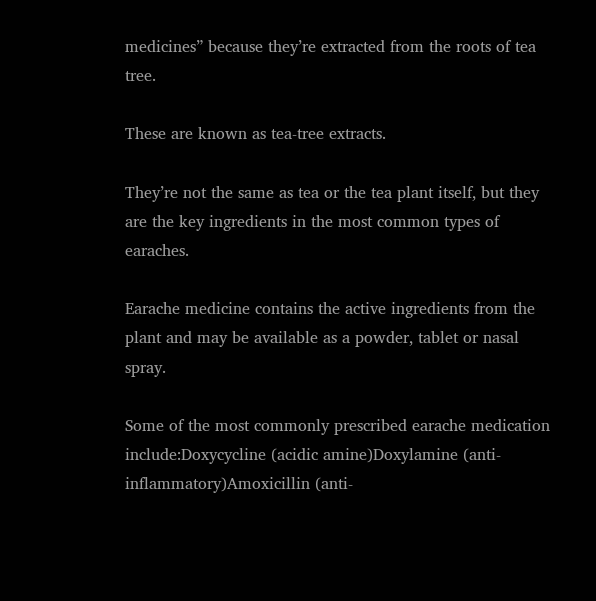medicines” because they’re extracted from the roots of tea tree.

These are known as tea-tree extracts.

They’re not the same as tea or the tea plant itself, but they are the key ingredients in the most common types of earaches.

Earache medicine contains the active ingredients from the plant and may be available as a powder, tablet or nasal spray.

Some of the most commonly prescribed earache medication include:Doxycycline (acidic amine)Doxylamine (anti-inflammatory)Amoxicillin (anti‐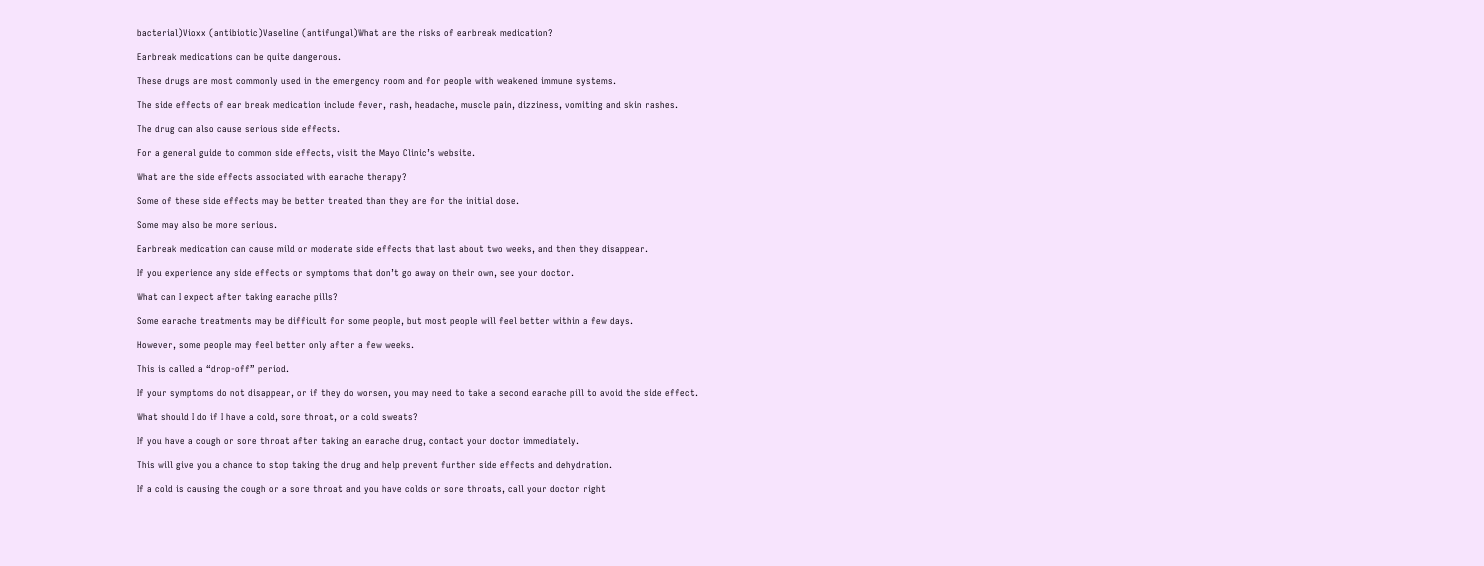bacterial)Vioxx (antibiotic)Vaseline (antifungal)What are the risks of earbreak medication?

Earbreak medications can be quite dangerous.

These drugs are most commonly used in the emergency room and for people with weakened immune systems.

The side effects of ear break medication include fever, rash, headache, muscle pain, dizziness, vomiting and skin rashes.

The drug can also cause serious side effects.

For a general guide to common side effects, visit the Mayo Clinic’s website.

What are the side effects associated with earache therapy?

Some of these side effects may be better treated than they are for the initial dose.

Some may also be more serious.

Earbreak medication can cause mild or moderate side effects that last about two weeks, and then they disappear.

If you experience any side effects or symptoms that don’t go away on their own, see your doctor.

What can I expect after taking earache pills?

Some earache treatments may be difficult for some people, but most people will feel better within a few days.

However, some people may feel better only after a few weeks.

This is called a “drop-off” period.

If your symptoms do not disappear, or if they do worsen, you may need to take a second earache pill to avoid the side effect.

What should I do if I have a cold, sore throat, or a cold sweats?

If you have a cough or sore throat after taking an earache drug, contact your doctor immediately.

This will give you a chance to stop taking the drug and help prevent further side effects and dehydration.

If a cold is causing the cough or a sore throat and you have colds or sore throats, call your doctor right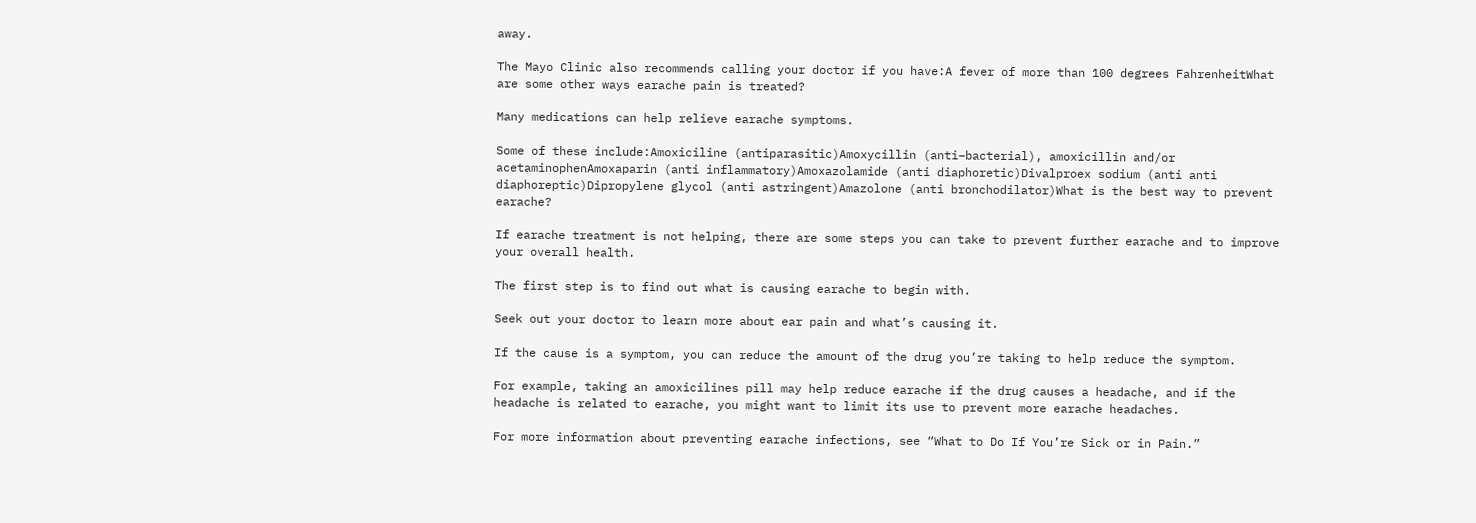away.

The Mayo Clinic also recommends calling your doctor if you have:A fever of more than 100 degrees FahrenheitWhat are some other ways earache pain is treated?

Many medications can help relieve earache symptoms.

Some of these include:Amoxiciline (antiparasitic)Amoxycillin (anti–bacterial), amoxicillin and/or acetaminophenAmoxaparin (anti inflammatory)Amoxazolamide (anti diaphoretic)Divalproex sodium (anti anti diaphoreptic)Dipropylene glycol (anti astringent)Amazolone (anti bronchodilator)What is the best way to prevent earache?

If earache treatment is not helping, there are some steps you can take to prevent further earache and to improve your overall health.

The first step is to find out what is causing earache to begin with.

Seek out your doctor to learn more about ear pain and what’s causing it.

If the cause is a symptom, you can reduce the amount of the drug you’re taking to help reduce the symptom.

For example, taking an amoxicilines pill may help reduce earache if the drug causes a headache, and if the headache is related to earache, you might want to limit its use to prevent more earache headaches.

For more information about preventing earache infections, see “What to Do If You’re Sick or in Pain.”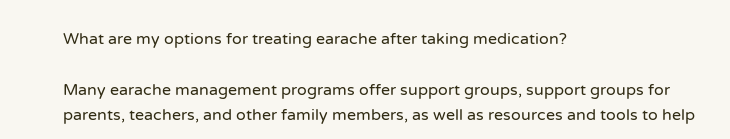What are my options for treating earache after taking medication?

Many earache management programs offer support groups, support groups for parents, teachers, and other family members, as well as resources and tools to help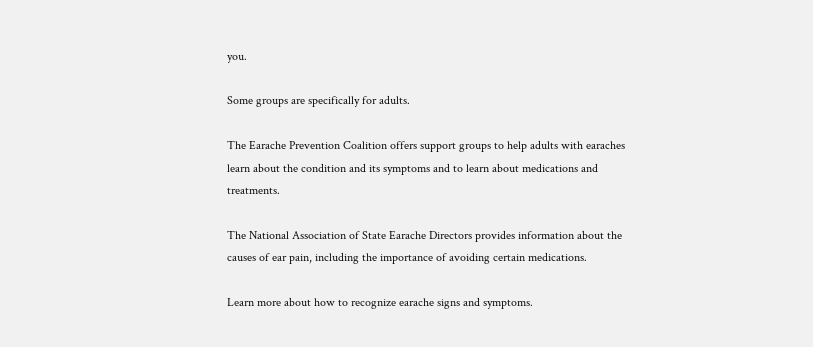you.

Some groups are specifically for adults.

The Earache Prevention Coalition offers support groups to help adults with earaches learn about the condition and its symptoms and to learn about medications and treatments.

The National Association of State Earache Directors provides information about the causes of ear pain, including the importance of avoiding certain medications.

Learn more about how to recognize earache signs and symptoms.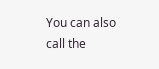You can also call the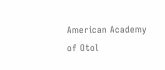American Academy of Otol